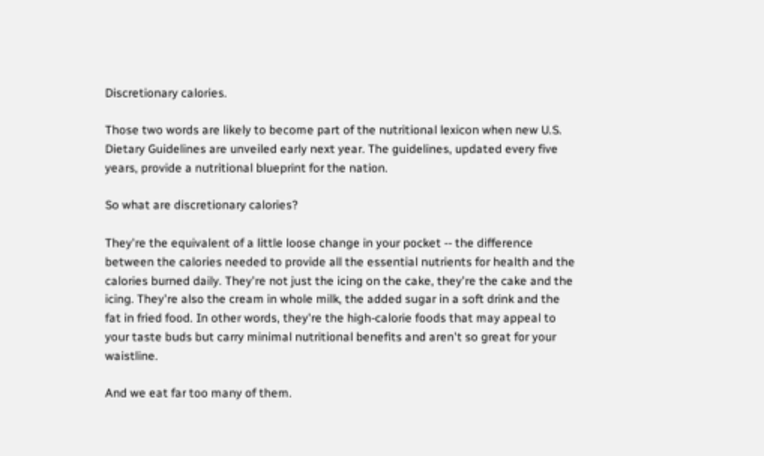Discretionary calories.

Those two words are likely to become part of the nutritional lexicon when new U.S. Dietary Guidelines are unveiled early next year. The guidelines, updated every five years, provide a nutritional blueprint for the nation.

So what are discretionary calories?

They're the equivalent of a little loose change in your pocket -- the difference between the calories needed to provide all the essential nutrients for health and the calories burned daily. They're not just the icing on the cake, they're the cake and the icing. They're also the cream in whole milk, the added sugar in a soft drink and the fat in fried food. In other words, they're the high-calorie foods that may appeal to your taste buds but carry minimal nutritional benefits and aren't so great for your waistline.

And we eat far too many of them.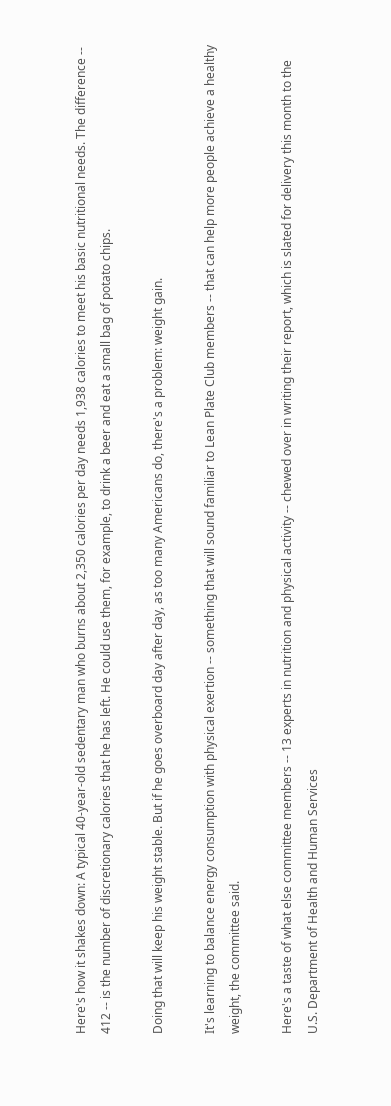Here's how it shakes down: A typical 40-year-old sedentary man who burns about 2,350 calories per day needs 1,938 calories to meet his basic nutritional needs. The difference -- 412 -- is the number of discretionary calories that he has left. He could use them, for example, to drink a beer and eat a small bag of potato chips.

Doing that will keep his weight stable. But if he goes overboard day after day, as too many Americans do, there's a problem: weight gain.

It's learning to balance energy consumption with physical exertion -- something that will sound familiar to Lean Plate Club members -- that can help more people achieve a healthy weight, the committee said.

Here's a taste of what else committee members -- 13 experts in nutrition and physical activity -- chewed over in writing their report, which is slated for delivery this month to the U.S. Department of Health and Human Services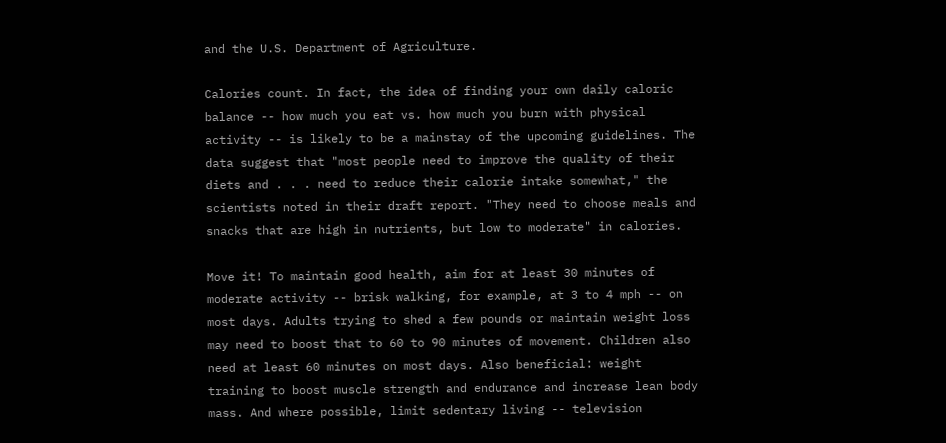and the U.S. Department of Agriculture.

Calories count. In fact, the idea of finding your own daily caloric balance -- how much you eat vs. how much you burn with physical activity -- is likely to be a mainstay of the upcoming guidelines. The data suggest that "most people need to improve the quality of their diets and . . . need to reduce their calorie intake somewhat," the scientists noted in their draft report. "They need to choose meals and snacks that are high in nutrients, but low to moderate" in calories.

Move it! To maintain good health, aim for at least 30 minutes of moderate activity -- brisk walking, for example, at 3 to 4 mph -- on most days. Adults trying to shed a few pounds or maintain weight loss may need to boost that to 60 to 90 minutes of movement. Children also need at least 60 minutes on most days. Also beneficial: weight training to boost muscle strength and endurance and increase lean body mass. And where possible, limit sedentary living -- television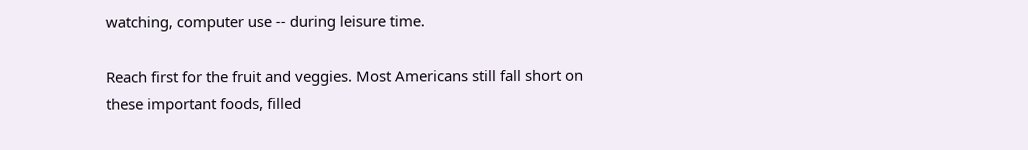watching, computer use -- during leisure time.

Reach first for the fruit and veggies. Most Americans still fall short on these important foods, filled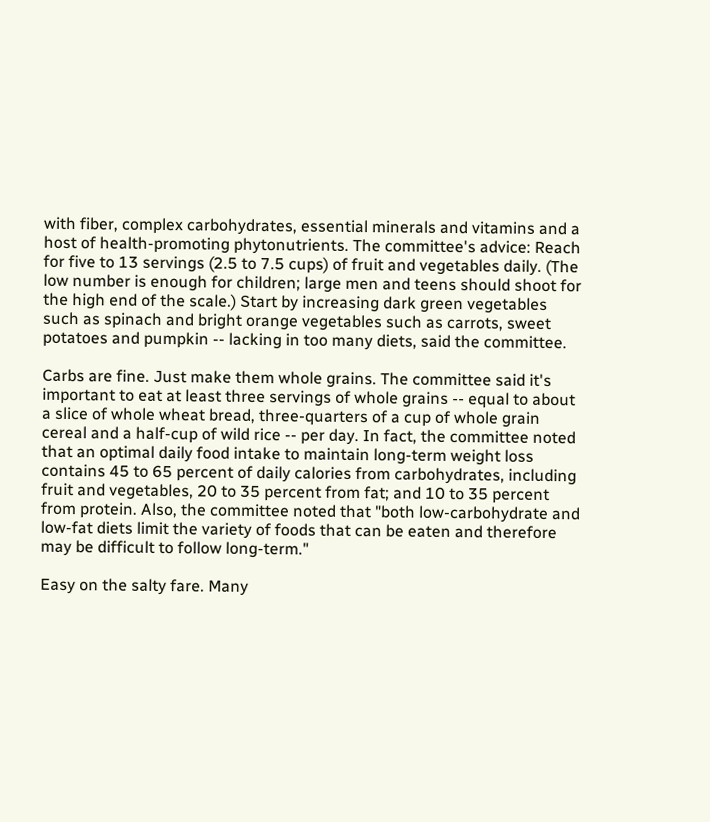with fiber, complex carbohydrates, essential minerals and vitamins and a host of health-promoting phytonutrients. The committee's advice: Reach for five to 13 servings (2.5 to 7.5 cups) of fruit and vegetables daily. (The low number is enough for children; large men and teens should shoot for the high end of the scale.) Start by increasing dark green vegetables such as spinach and bright orange vegetables such as carrots, sweet potatoes and pumpkin -- lacking in too many diets, said the committee.

Carbs are fine. Just make them whole grains. The committee said it's important to eat at least three servings of whole grains -- equal to about a slice of whole wheat bread, three-quarters of a cup of whole grain cereal and a half-cup of wild rice -- per day. In fact, the committee noted that an optimal daily food intake to maintain long-term weight loss contains 45 to 65 percent of daily calories from carbohydrates, including fruit and vegetables, 20 to 35 percent from fat; and 10 to 35 percent from protein. Also, the committee noted that "both low-carbohydrate and low-fat diets limit the variety of foods that can be eaten and therefore may be difficult to follow long-term."

Easy on the salty fare. Many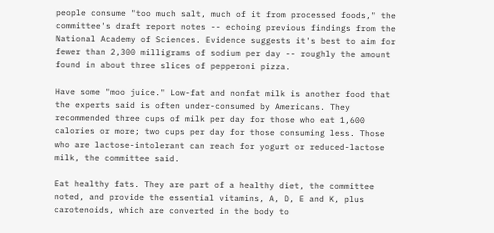people consume "too much salt, much of it from processed foods," the committee's draft report notes -- echoing previous findings from the National Academy of Sciences. Evidence suggests it's best to aim for fewer than 2,300 milligrams of sodium per day -- roughly the amount found in about three slices of pepperoni pizza.

Have some "moo juice." Low-fat and nonfat milk is another food that the experts said is often under-consumed by Americans. They recommended three cups of milk per day for those who eat 1,600 calories or more; two cups per day for those consuming less. Those who are lactose-intolerant can reach for yogurt or reduced-lactose milk, the committee said.

Eat healthy fats. They are part of a healthy diet, the committee noted, and provide the essential vitamins, A, D, E and K, plus carotenoids, which are converted in the body to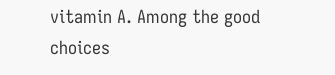vitamin A. Among the good choices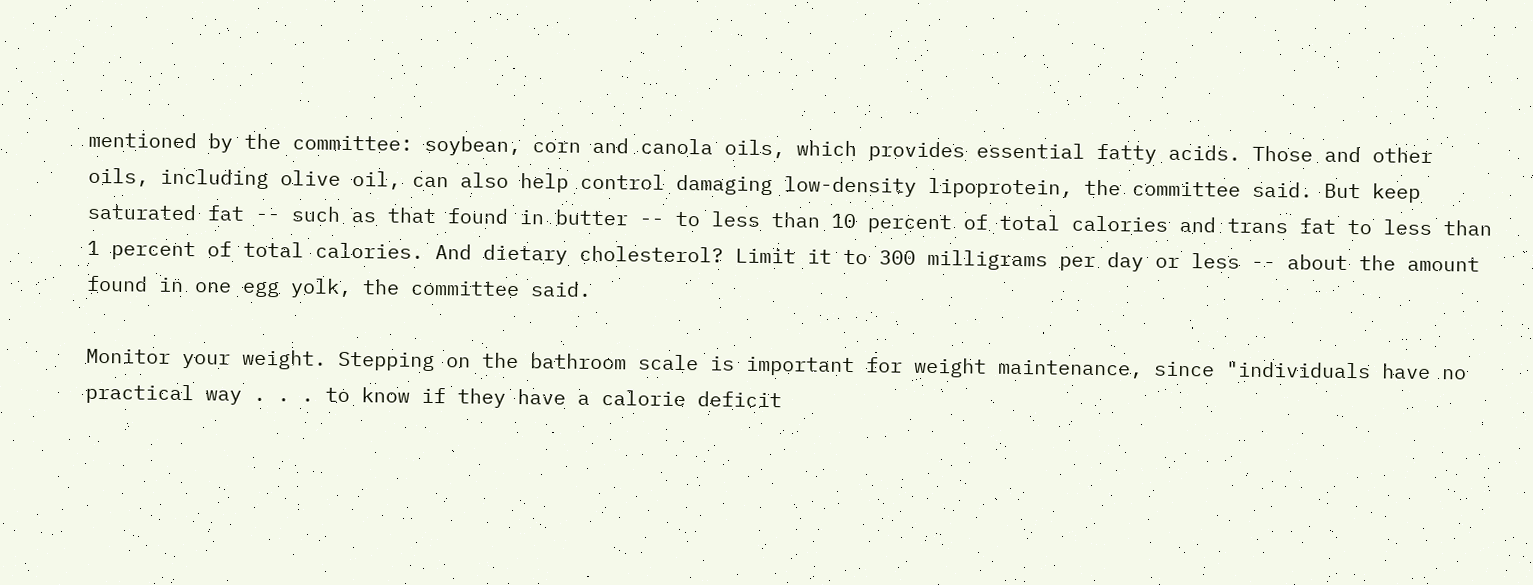mentioned by the committee: soybean, corn and canola oils, which provides essential fatty acids. Those and other oils, including olive oil, can also help control damaging low-density lipoprotein, the committee said. But keep saturated fat -- such as that found in butter -- to less than 10 percent of total calories and trans fat to less than 1 percent of total calories. And dietary cholesterol? Limit it to 300 milligrams per day or less -- about the amount found in one egg yolk, the committee said.

Monitor your weight. Stepping on the bathroom scale is important for weight maintenance, since "individuals have no practical way . . . to know if they have a calorie deficit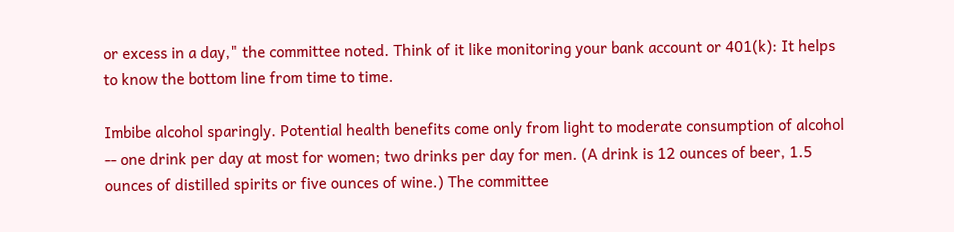or excess in a day," the committee noted. Think of it like monitoring your bank account or 401(k): It helps to know the bottom line from time to time.

Imbibe alcohol sparingly. Potential health benefits come only from light to moderate consumption of alcohol -- one drink per day at most for women; two drinks per day for men. (A drink is 12 ounces of beer, 1.5 ounces of distilled spirits or five ounces of wine.) The committee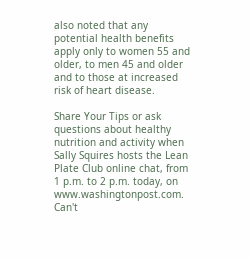also noted that any potential health benefits apply only to women 55 and older, to men 45 and older and to those at increased risk of heart disease.

Share Your Tips or ask questions about healthy nutrition and activity when Sally Squires hosts the Lean Plate Club online chat, from 1 p.m. to 2 p.m. today, on www.washingtonpost.com. Can't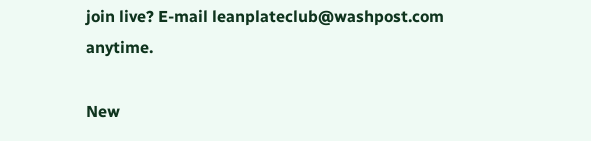join live? E-mail leanplateclub@washpost.com anytime.

New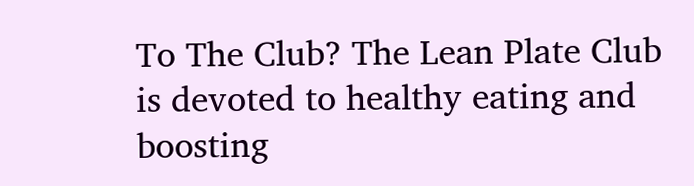To The Club? The Lean Plate Club is devoted to healthy eating and boosting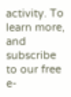activity. To learn more, and subscribe to our free e-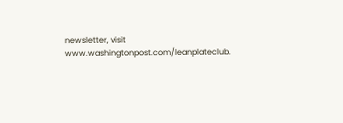newsletter, visit www.washingtonpost.com/leanplateclub.